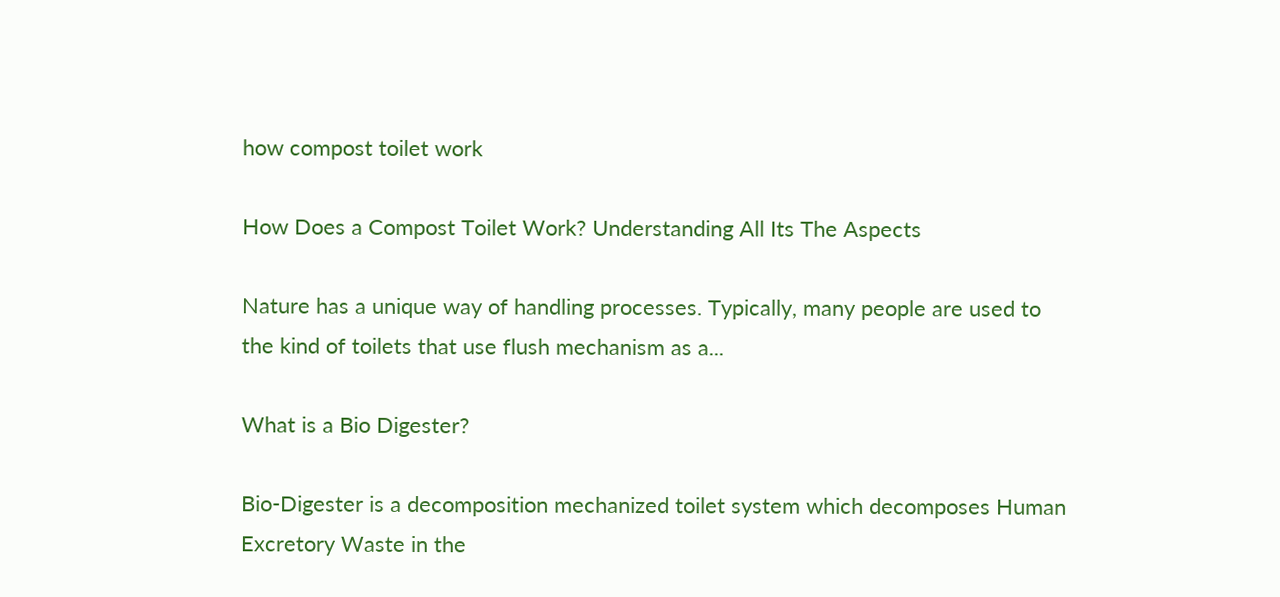how compost toilet work

How Does a Compost Toilet Work? Understanding All Its The Aspects

Nature has a unique way of handling processes. Typically, many people are used to the kind of toilets that use flush mechanism as a...

What is a Bio Digester?

Bio-Digester is a decomposition mechanized toilet system which decomposes Human Excretory Waste in the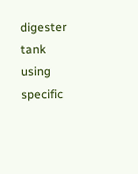digester tank using specific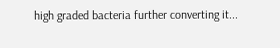high graded bacteria further converting it...